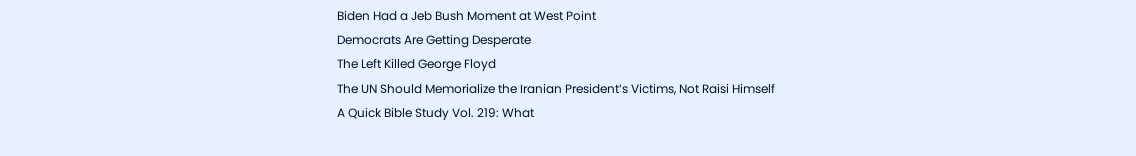Biden Had a Jeb Bush Moment at West Point
Democrats Are Getting Desperate
The Left Killed George Floyd
The UN Should Memorialize the Iranian President’s Victims, Not Raisi Himself
A Quick Bible Study Vol. 219: What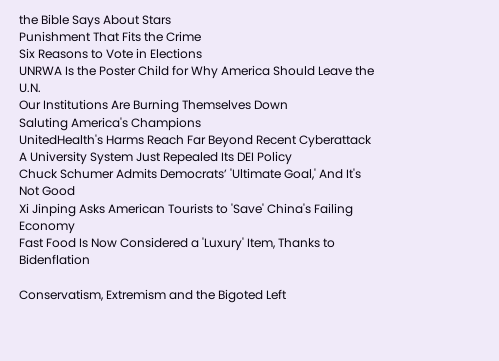the Bible Says About Stars
Punishment That Fits the Crime
Six Reasons to Vote in Elections
UNRWA Is the Poster Child for Why America Should Leave the U.N.
Our Institutions Are Burning Themselves Down
Saluting America's Champions
UnitedHealth's Harms Reach Far Beyond Recent Cyberattack
A University System Just Repealed Its DEI Policy
Chuck Schumer Admits Democrats’ 'Ultimate Goal,' And It's Not Good
Xi Jinping Asks American Tourists to 'Save' China's Failing Economy
Fast Food Is Now Considered a 'Luxury' Item, Thanks to Bidenflation

Conservatism, Extremism and the Bigoted Left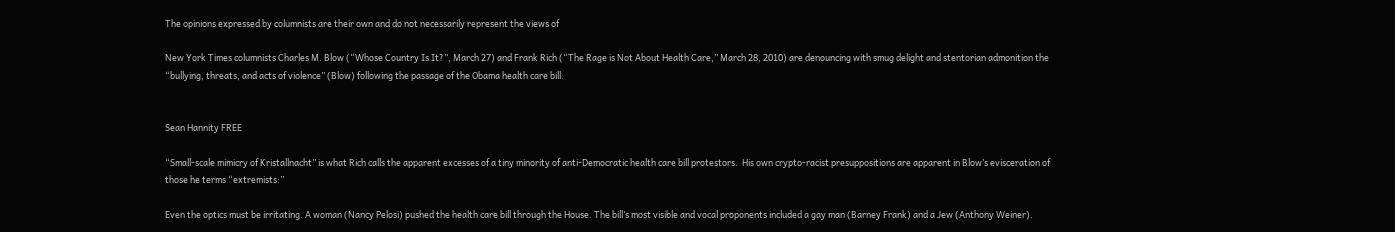The opinions expressed by columnists are their own and do not necessarily represent the views of

New York Times columnists Charles M. Blow (“Whose Country Is It?”, March 27) and Frank Rich (“The Rage is Not About Health Care,” March 28, 2010) are denouncing with smug delight and stentorian admonition the “bullying, threats, and acts of violence” (Blow) following the passage of the Obama health care bill.


Sean Hannity FREE

“Small-scale mimicry of Kristallnacht” is what Rich calls the apparent excesses of a tiny minority of anti-Democratic health care bill protestors.  His own crypto-racist presuppositions are apparent in Blow’s evisceration of those he terms “extremists:”

Even the optics must be irritating. A woman (Nancy Pelosi) pushed the health care bill through the House. The bill’s most visible and vocal proponents included a gay man (Barney Frank) and a Jew (Anthony Weiner).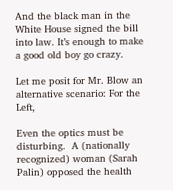And the black man in the White House signed the bill into law. It’s enough to make a good old boy go crazy.

Let me posit for Mr. Blow an alternative scenario: For the Left,

Even the optics must be disturbing.  A (nationally recognized) woman (Sarah Palin) opposed the health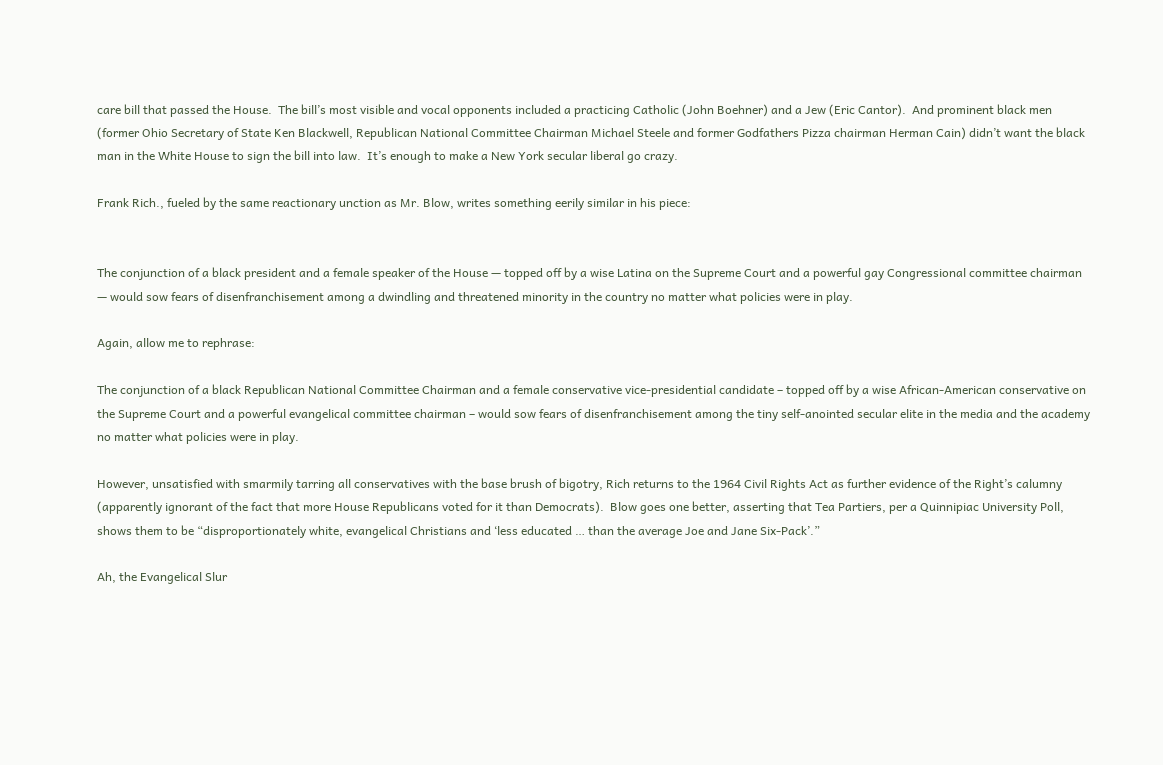care bill that passed the House.  The bill’s most visible and vocal opponents included a practicing Catholic (John Boehner) and a Jew (Eric Cantor).  And prominent black men (former Ohio Secretary of State Ken Blackwell, Republican National Committee Chairman Michael Steele and former Godfathers Pizza chairman Herman Cain) didn’t want the black man in the White House to sign the bill into law.  It’s enough to make a New York secular liberal go crazy.

Frank Rich., fueled by the same reactionary unction as Mr. Blow, writes something eerily similar in his piece:


The conjunction of a black president and a female speaker of the House — topped off by a wise Latina on the Supreme Court and a powerful gay Congressional committee chairman — would sow fears of disenfranchisement among a dwindling and threatened minority in the country no matter what policies were in play.

Again, allow me to rephrase:

The conjunction of a black Republican National Committee Chairman and a female conservative vice-presidential candidate – topped off by a wise African-American conservative on the Supreme Court and a powerful evangelical committee chairman – would sow fears of disenfranchisement among the tiny self-anointed secular elite in the media and the academy no matter what policies were in play.

However, unsatisfied with smarmily tarring all conservatives with the base brush of bigotry, Rich returns to the 1964 Civil Rights Act as further evidence of the Right’s calumny (apparently ignorant of the fact that more House Republicans voted for it than Democrats).  Blow goes one better, asserting that Tea Partiers, per a Quinnipiac University Poll, shows them to be “disproportionately white, evangelical Christians and ‘less educated … than the average Joe and Jane Six-Pack’.”

Ah, the Evangelical Slur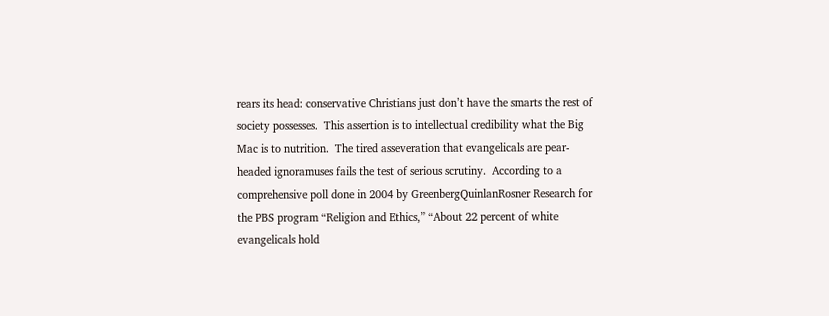rears its head: conservative Christians just don’t have the smarts the rest of society possesses.  This assertion is to intellectual credibility what the Big Mac is to nutrition.  The tired asseveration that evangelicals are pear-headed ignoramuses fails the test of serious scrutiny.  According to a comprehensive poll done in 2004 by GreenbergQuinlanRosner Research for the PBS program “Religion and Ethics,” “About 22 percent of white evangelicals hold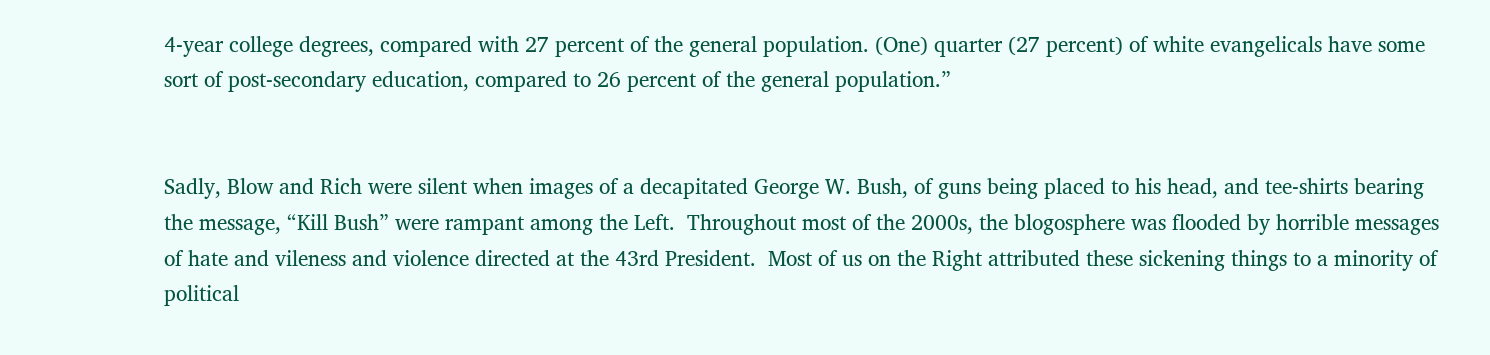4-year college degrees, compared with 27 percent of the general population. (One) quarter (27 percent) of white evangelicals have some sort of post-secondary education, compared to 26 percent of the general population.”


Sadly, Blow and Rich were silent when images of a decapitated George W. Bush, of guns being placed to his head, and tee-shirts bearing the message, “Kill Bush” were rampant among the Left.  Throughout most of the 2000s, the blogosphere was flooded by horrible messages of hate and vileness and violence directed at the 43rd President.  Most of us on the Right attributed these sickening things to a minority of political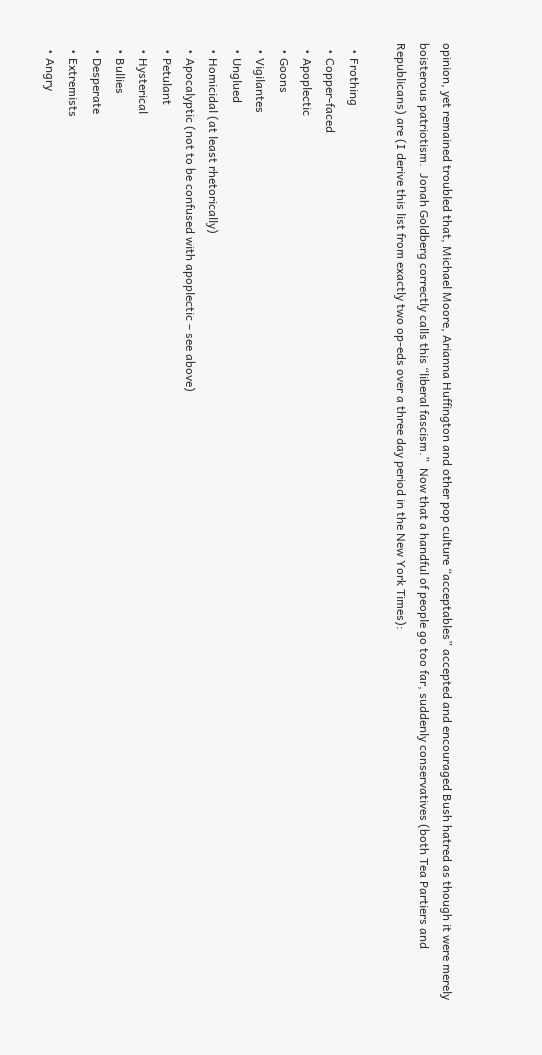opinion, yet remained troubled that, Michael Moore, Arianna Huffington and other pop culture “acceptables” accepted and encouraged Bush hatred as though it were merely boisterous patriotism.  Jonah Goldberg correctly calls this “liberal fascism.”  Now that a handful of people go too far, suddenly conservatives (both Tea Partiers and Republicans) are (I derive this list from exactly two op-eds over a three day period in the New York Times):

  • Frothing
  • Copper-faced
  • Apoplectic
  • Goons
  • Vigilantes
  • Unglued
  • Homicidal (at least rhetorically)
  • Apocalyptic (not to be confused with apoplectic – see above)
  • Petulant
  • Hysterical
  • Bullies
  • Desperate
  • Extremists
  • Angry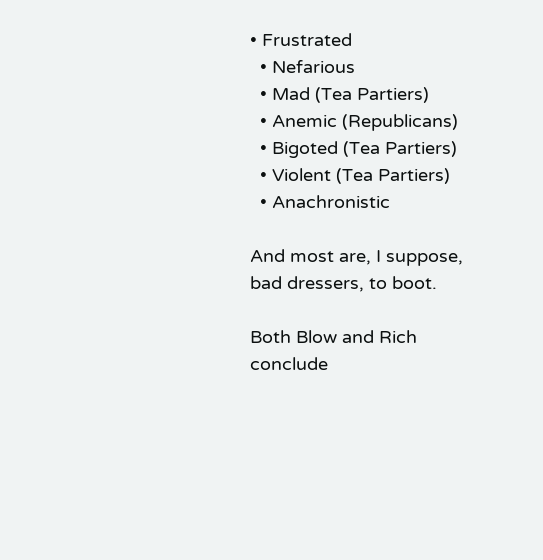• Frustrated
  • Nefarious
  • Mad (Tea Partiers)
  • Anemic (Republicans)
  • Bigoted (Tea Partiers)
  • Violent (Tea Partiers)
  • Anachronistic

And most are, I suppose, bad dressers, to boot.

Both Blow and Rich conclude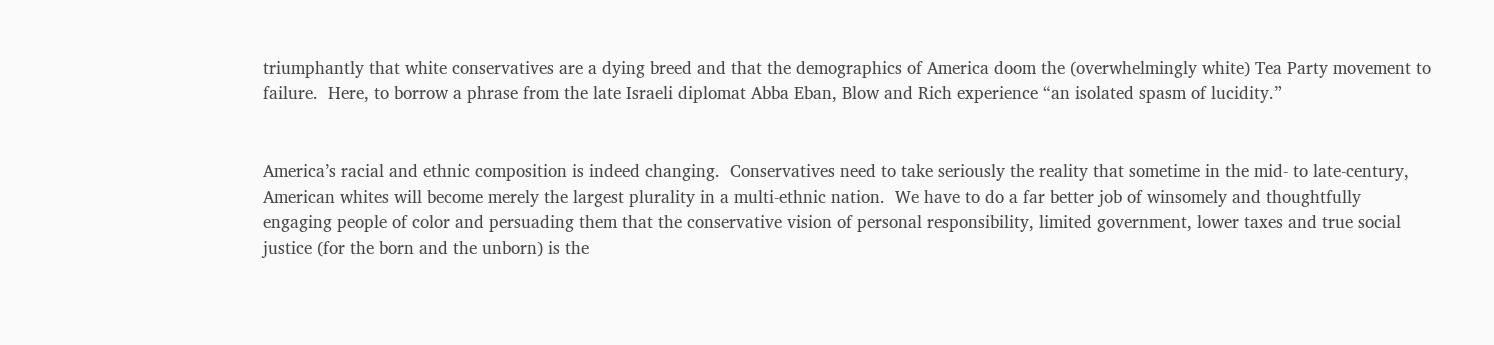triumphantly that white conservatives are a dying breed and that the demographics of America doom the (overwhelmingly white) Tea Party movement to failure.  Here, to borrow a phrase from the late Israeli diplomat Abba Eban, Blow and Rich experience “an isolated spasm of lucidity.”


America’s racial and ethnic composition is indeed changing.  Conservatives need to take seriously the reality that sometime in the mid- to late-century, American whites will become merely the largest plurality in a multi-ethnic nation.  We have to do a far better job of winsomely and thoughtfully engaging people of color and persuading them that the conservative vision of personal responsibility, limited government, lower taxes and true social justice (for the born and the unborn) is the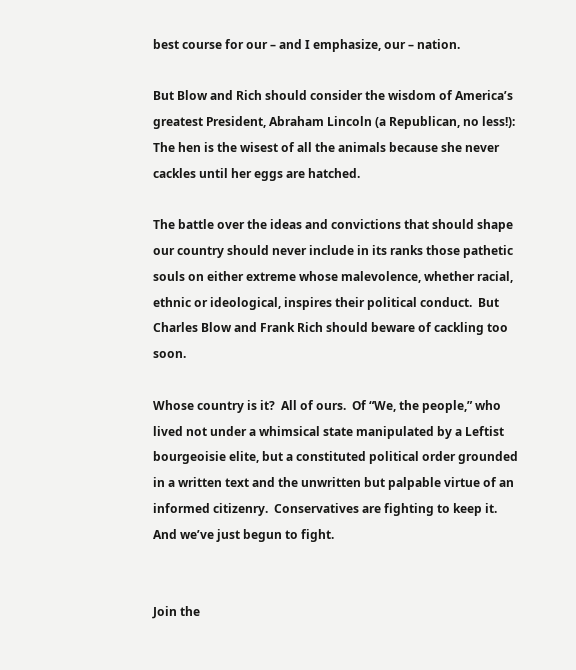best course for our – and I emphasize, our – nation.

But Blow and Rich should consider the wisdom of America’s greatest President, Abraham Lincoln (a Republican, no less!): The hen is the wisest of all the animals because she never cackles until her eggs are hatched.

The battle over the ideas and convictions that should shape our country should never include in its ranks those pathetic souls on either extreme whose malevolence, whether racial, ethnic or ideological, inspires their political conduct.  But Charles Blow and Frank Rich should beware of cackling too soon.

Whose country is it?  All of ours.  Of “We, the people,” who lived not under a whimsical state manipulated by a Leftist bourgeoisie elite, but a constituted political order grounded in a written text and the unwritten but palpable virtue of an informed citizenry.  Conservatives are fighting to keep it.  And we’ve just begun to fight.


Join the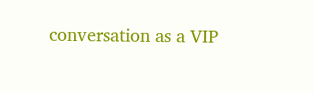conversation as a VIP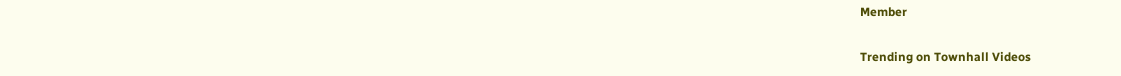Member


Trending on Townhall Videos